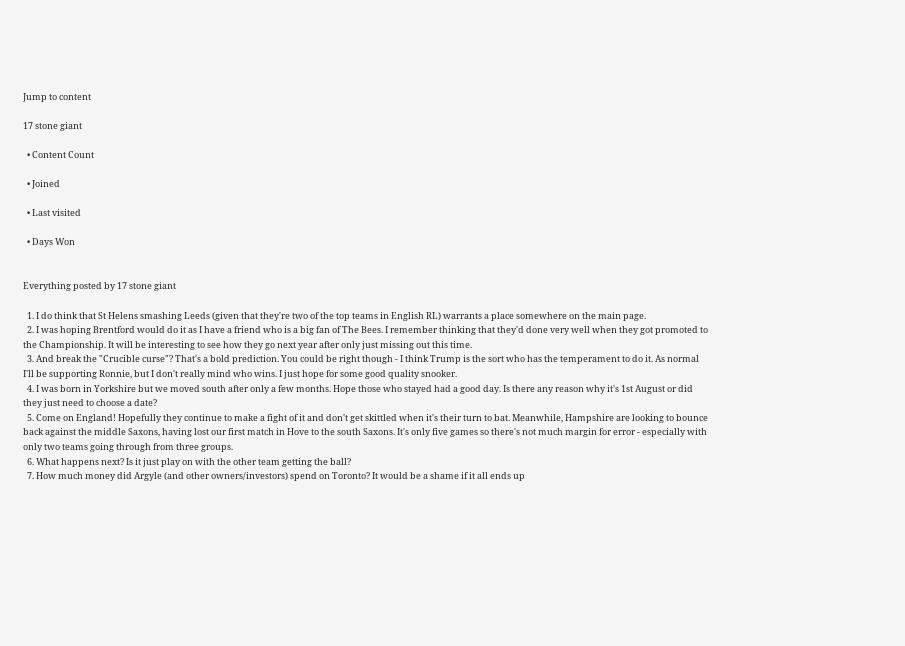Jump to content

17 stone giant

  • Content Count

  • Joined

  • Last visited

  • Days Won


Everything posted by 17 stone giant

  1. I do think that St Helens smashing Leeds (given that they're two of the top teams in English RL) warrants a place somewhere on the main page.
  2. I was hoping Brentford would do it as I have a friend who is a big fan of The Bees. I remember thinking that they'd done very well when they got promoted to the Championship. It will be interesting to see how they go next year after only just missing out this time.
  3. And break the "Crucible curse"? That's a bold prediction. You could be right though - I think Trump is the sort who has the temperament to do it. As normal I'll be supporting Ronnie, but I don't really mind who wins. I just hope for some good quality snooker.
  4. I was born in Yorkshire but we moved south after only a few months. Hope those who stayed had a good day. Is there any reason why it's 1st August or did they just need to choose a date?
  5. Come on England! Hopefully they continue to make a fight of it and don't get skittled when it's their turn to bat. Meanwhile, Hampshire are looking to bounce back against the middle Saxons, having lost our first match in Hove to the south Saxons. It's only five games so there's not much margin for error - especially with only two teams going through from three groups.
  6. What happens next? Is it just play on with the other team getting the ball?
  7. How much money did Argyle (and other owners/investors) spend on Toronto? It would be a shame if it all ends up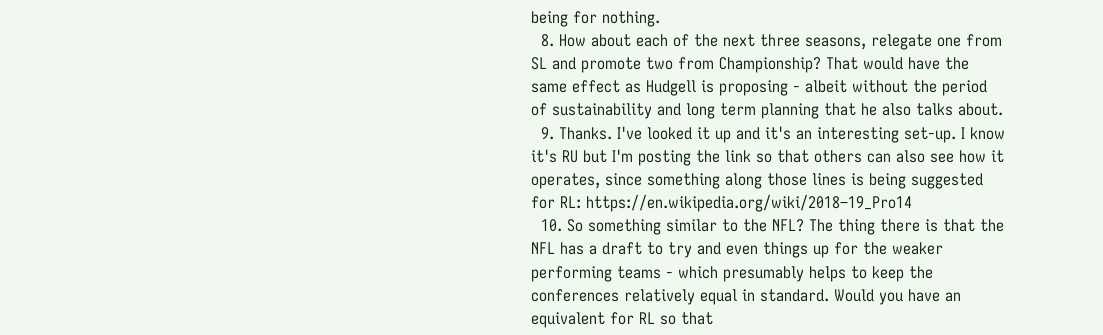being for nothing.
  8. How about each of the next three seasons, relegate one from SL and promote two from Championship? That would have the same effect as Hudgell is proposing - albeit without the period of sustainability and long term planning that he also talks about.
  9. Thanks. I've looked it up and it's an interesting set-up. I know it's RU but I'm posting the link so that others can also see how it operates, since something along those lines is being suggested for RL: https://en.wikipedia.org/wiki/2018–19_Pro14
  10. So something similar to the NFL? The thing there is that the NFL has a draft to try and even things up for the weaker performing teams - which presumably helps to keep the conferences relatively equal in standard. Would you have an equivalent for RL so that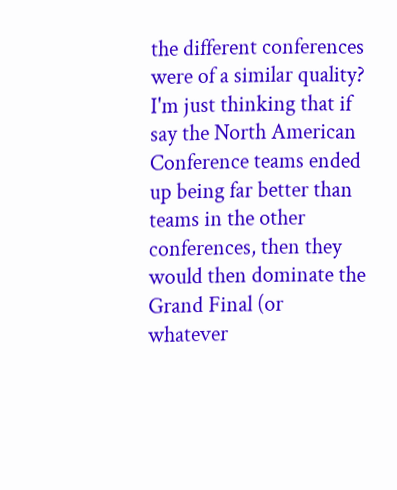the different conferences were of a similar quality? I'm just thinking that if say the North American Conference teams ended up being far better than teams in the other conferences, then they would then dominate the Grand Final (or whatever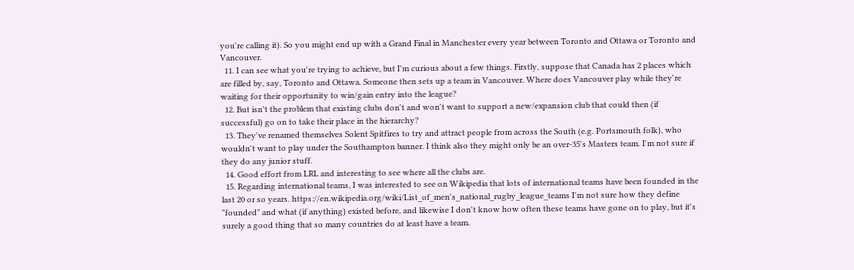you're calling it). So you might end up with a Grand Final in Manchester every year between Toronto and Ottawa or Toronto and Vancouver.
  11. I can see what you're trying to achieve, but I'm curious about a few things. Firstly, suppose that Canada has 2 places which are filled by, say, Toronto and Ottawa. Someone then sets up a team in Vancouver. Where does Vancouver play while they're waiting for their opportunity to win/gain entry into the league?
  12. But isn't the problem that existing clubs don't and won't want to support a new/expansion club that could then (if successful) go on to take their place in the hierarchy?
  13. They've renamed themselves Solent Spitfires to try and attract people from across the South (e.g. Portsmouth folk), who wouldn't want to play under the Southampton banner. I think also they might only be an over-35's Masters team. I'm not sure if they do any junior stuff.
  14. Good effort from LRL and interesting to see where all the clubs are.
  15. Regarding international teams, I was interested to see on Wikipedia that lots of international teams have been founded in the last 20 or so years. https://en.wikipedia.org/wiki/List_of_men's_national_rugby_league_teams I'm not sure how they define "founded" and what (if anything) existed before, and likewise I don't know how often these teams have gone on to play, but it's surely a good thing that so many countries do at least have a team.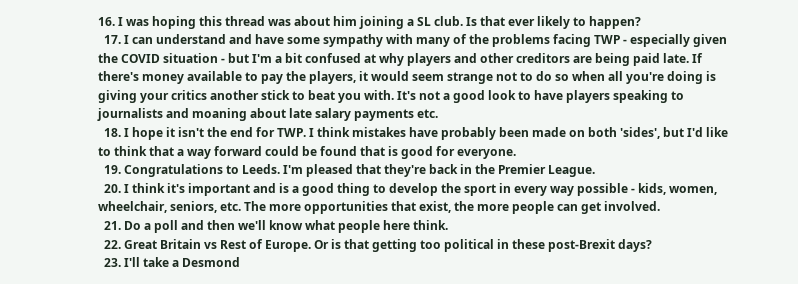16. I was hoping this thread was about him joining a SL club. Is that ever likely to happen?
  17. I can understand and have some sympathy with many of the problems facing TWP - especially given the COVID situation - but I'm a bit confused at why players and other creditors are being paid late. If there's money available to pay the players, it would seem strange not to do so when all you're doing is giving your critics another stick to beat you with. It's not a good look to have players speaking to journalists and moaning about late salary payments etc.
  18. I hope it isn't the end for TWP. I think mistakes have probably been made on both 'sides', but I'd like to think that a way forward could be found that is good for everyone.
  19. Congratulations to Leeds. I'm pleased that they're back in the Premier League.
  20. I think it's important and is a good thing to develop the sport in every way possible - kids, women, wheelchair, seniors, etc. The more opportunities that exist, the more people can get involved.
  21. Do a poll and then we'll know what people here think.
  22. Great Britain vs Rest of Europe. Or is that getting too political in these post-Brexit days?
  23. I'll take a Desmond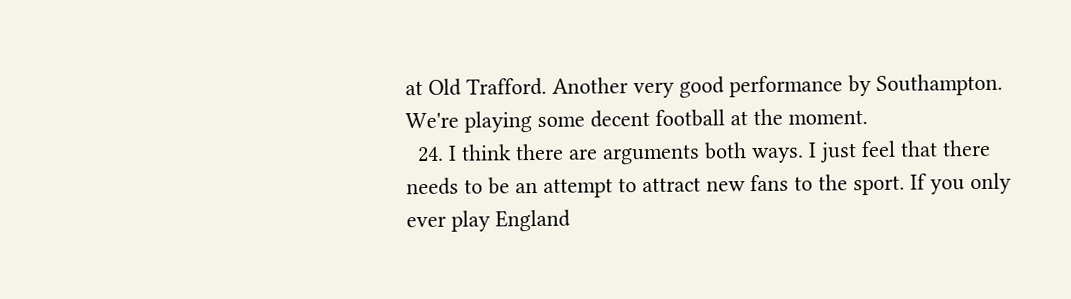at Old Trafford. Another very good performance by Southampton. We're playing some decent football at the moment.
  24. I think there are arguments both ways. I just feel that there needs to be an attempt to attract new fans to the sport. If you only ever play England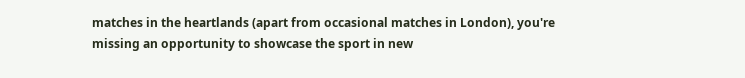matches in the heartlands (apart from occasional matches in London), you're missing an opportunity to showcase the sport in new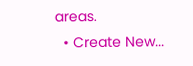areas.
  • Create New...